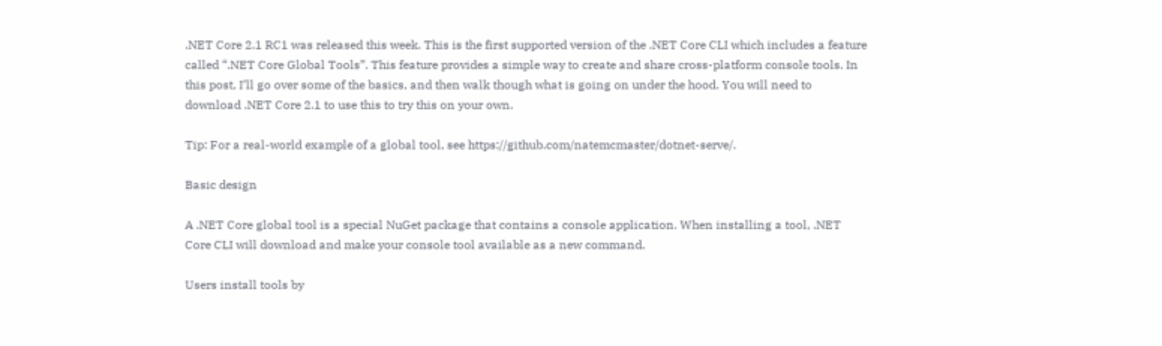.NET Core 2.1 RC1 was released this week. This is the first supported version of the .NET Core CLI which includes a feature called “.NET Core Global Tools”. This feature provides a simple way to create and share cross-platform console tools. In this post, I’ll go over some of the basics, and then walk though what is going on under the hood. You will need to download .NET Core 2.1 to use this to try this on your own.

Tip: For a real-world example of a global tool, see https://github.com/natemcmaster/dotnet-serve/.

Basic design

A .NET Core global tool is a special NuGet package that contains a console application. When installing a tool, .NET Core CLI will download and make your console tool available as a new command.

Users install tools by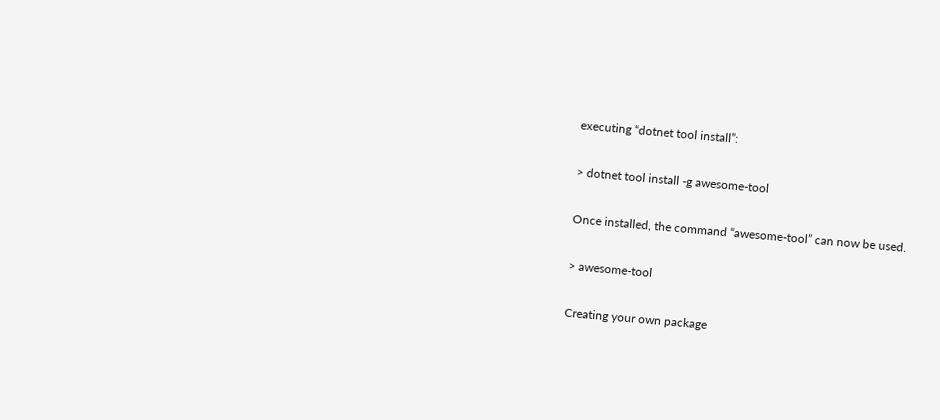executing “dotnet tool install”:

> dotnet tool install -g awesome-tool

Once installed, the command “awesome-tool” can now be used.

> awesome-tool

Creating your own package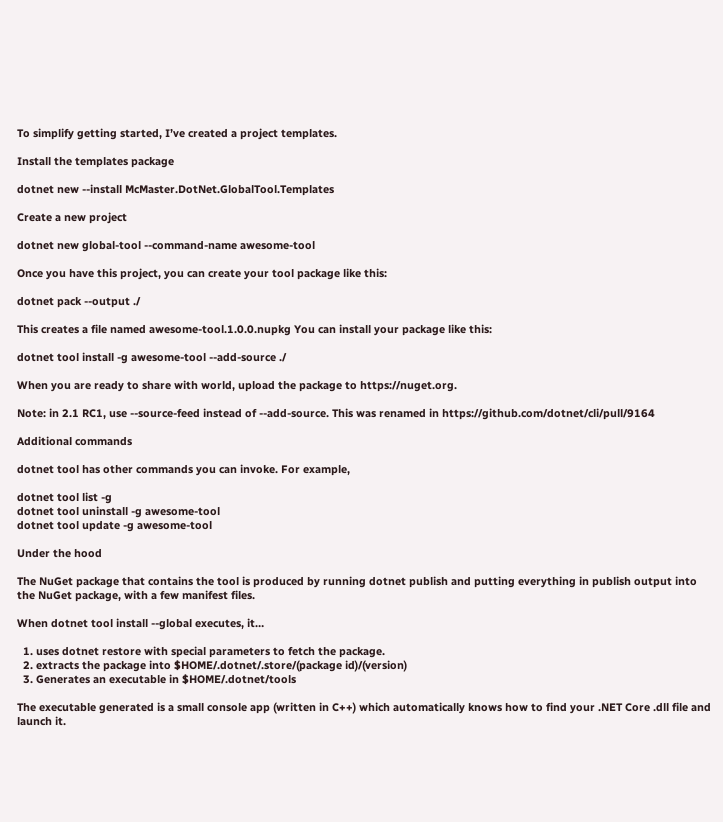To simplify getting started, I’ve created a project templates.

Install the templates package

dotnet new --install McMaster.DotNet.GlobalTool.Templates

Create a new project

dotnet new global-tool --command-name awesome-tool

Once you have this project, you can create your tool package like this:

dotnet pack --output ./

This creates a file named awesome-tool.1.0.0.nupkg You can install your package like this:

dotnet tool install -g awesome-tool --add-source ./

When you are ready to share with world, upload the package to https://nuget.org.

Note: in 2.1 RC1, use --source-feed instead of --add-source. This was renamed in https://github.com/dotnet/cli/pull/9164

Additional commands

dotnet tool has other commands you can invoke. For example,

dotnet tool list -g
dotnet tool uninstall -g awesome-tool
dotnet tool update -g awesome-tool

Under the hood

The NuGet package that contains the tool is produced by running dotnet publish and putting everything in publish output into the NuGet package, with a few manifest files.

When dotnet tool install --global executes, it…

  1. uses dotnet restore with special parameters to fetch the package.
  2. extracts the package into $HOME/.dotnet/.store/(package id)/(version)
  3. Generates an executable in $HOME/.dotnet/tools

The executable generated is a small console app (written in C++) which automatically knows how to find your .NET Core .dll file and launch it.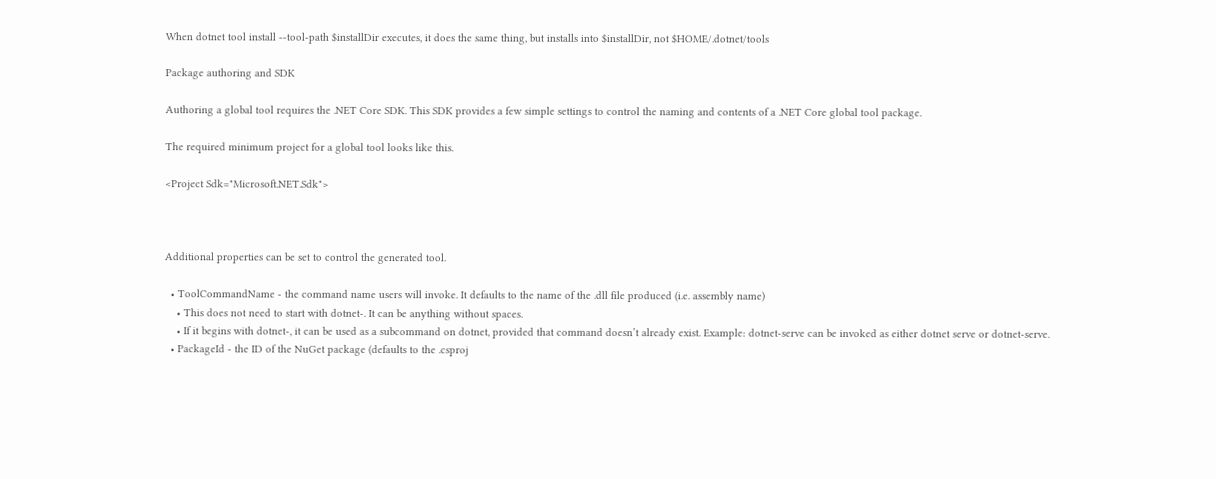When dotnet tool install --tool-path $installDir executes, it does the same thing, but installs into $installDir, not $HOME/.dotnet/tools

Package authoring and SDK

Authoring a global tool requires the .NET Core SDK. This SDK provides a few simple settings to control the naming and contents of a .NET Core global tool package.

The required minimum project for a global tool looks like this.

<Project Sdk="Microsoft.NET.Sdk">



Additional properties can be set to control the generated tool.

  • ToolCommandName - the command name users will invoke. It defaults to the name of the .dll file produced (i.e. assembly name)
    • This does not need to start with dotnet-. It can be anything without spaces.
    • If it begins with dotnet-, it can be used as a subcommand on dotnet, provided that command doesn’t already exist. Example: dotnet-serve can be invoked as either dotnet serve or dotnet-serve.
  • PackageId - the ID of the NuGet package (defaults to the .csproj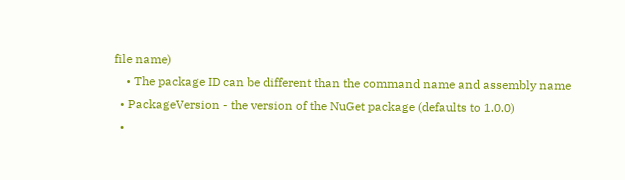file name)
    • The package ID can be different than the command name and assembly name
  • PackageVersion - the version of the NuGet package (defaults to 1.0.0)
  •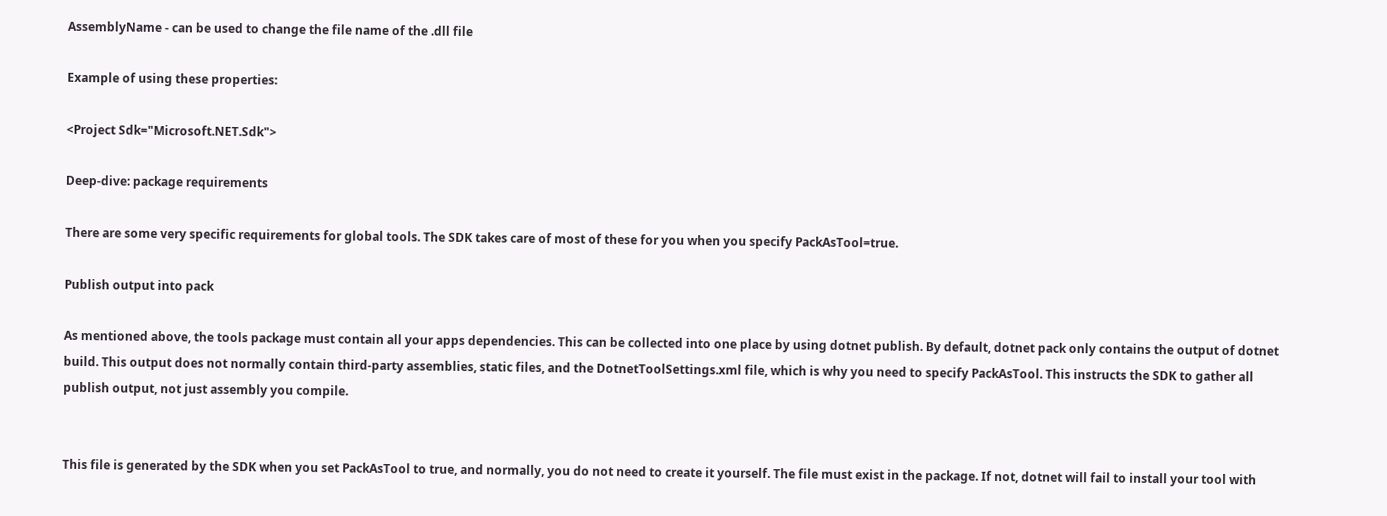AssemblyName - can be used to change the file name of the .dll file

Example of using these properties:

<Project Sdk="Microsoft.NET.Sdk">

Deep-dive: package requirements

There are some very specific requirements for global tools. The SDK takes care of most of these for you when you specify PackAsTool=true.

Publish output into pack

As mentioned above, the tools package must contain all your apps dependencies. This can be collected into one place by using dotnet publish. By default, dotnet pack only contains the output of dotnet build. This output does not normally contain third-party assemblies, static files, and the DotnetToolSettings.xml file, which is why you need to specify PackAsTool. This instructs the SDK to gather all publish output, not just assembly you compile.


This file is generated by the SDK when you set PackAsTool to true, and normally, you do not need to create it yourself. The file must exist in the package. If not, dotnet will fail to install your tool with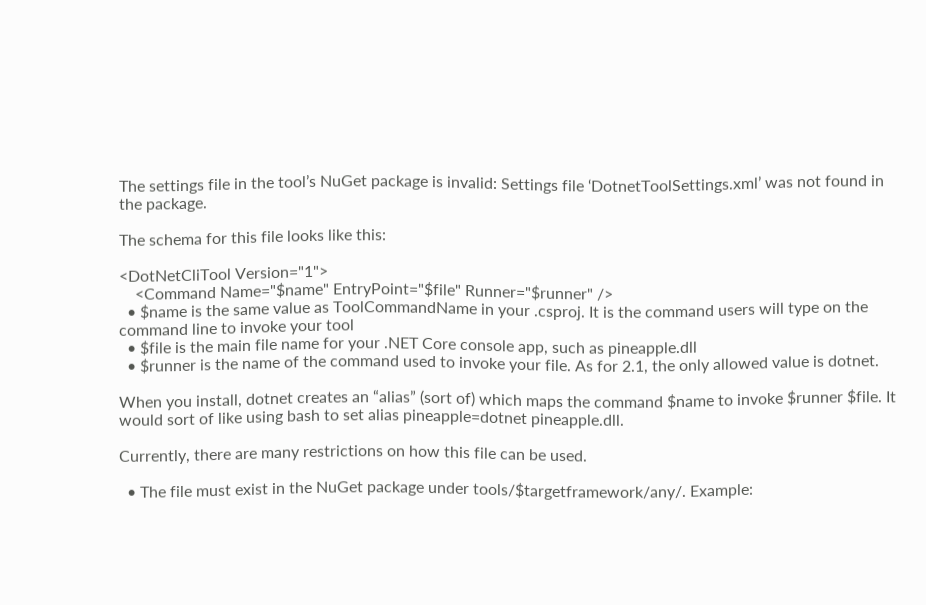The settings file in the tool’s NuGet package is invalid: Settings file ‘DotnetToolSettings.xml’ was not found in the package.

The schema for this file looks like this:

<DotNetCliTool Version="1">
    <Command Name="$name" EntryPoint="$file" Runner="$runner" />
  • $name is the same value as ToolCommandName in your .csproj. It is the command users will type on the command line to invoke your tool
  • $file is the main file name for your .NET Core console app, such as pineapple.dll
  • $runner is the name of the command used to invoke your file. As for 2.1, the only allowed value is dotnet.

When you install, dotnet creates an “alias” (sort of) which maps the command $name to invoke $runner $file. It would sort of like using bash to set alias pineapple=dotnet pineapple.dll.

Currently, there are many restrictions on how this file can be used.

  • The file must exist in the NuGet package under tools/$targetframework/any/. Example: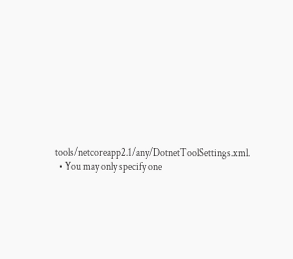tools/netcoreapp2.1/any/DotnetToolSettings.xml.
  • You may only specify one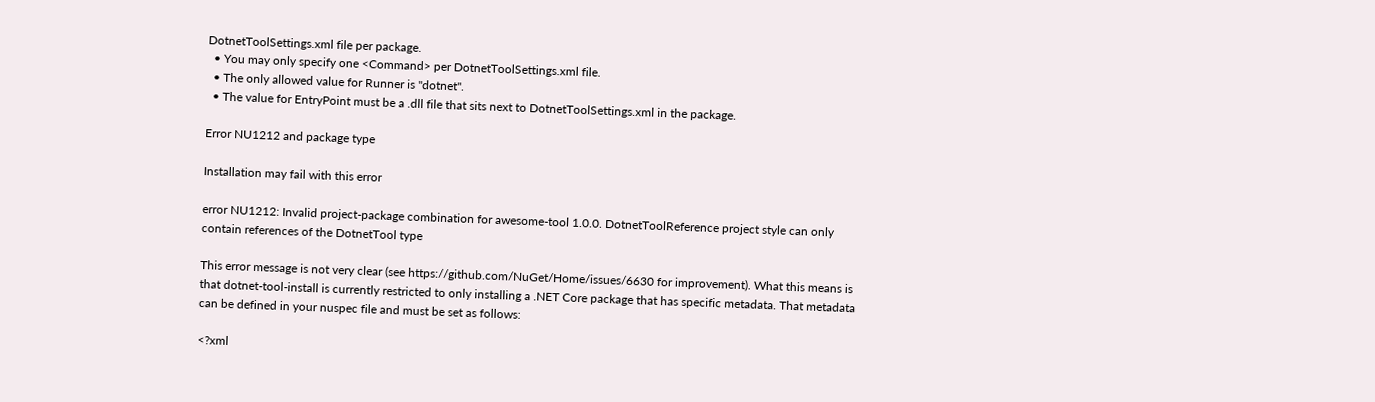DotnetToolSettings.xml file per package.
  • You may only specify one <Command> per DotnetToolSettings.xml file.
  • The only allowed value for Runner is "dotnet".
  • The value for EntryPoint must be a .dll file that sits next to DotnetToolSettings.xml in the package.

Error NU1212 and package type

Installation may fail with this error

error NU1212: Invalid project-package combination for awesome-tool 1.0.0. DotnetToolReference project style can only contain references of the DotnetTool type

This error message is not very clear (see https://github.com/NuGet/Home/issues/6630 for improvement). What this means is that dotnet-tool-install is currently restricted to only installing a .NET Core package that has specific metadata. That metadata can be defined in your nuspec file and must be set as follows:

<?xml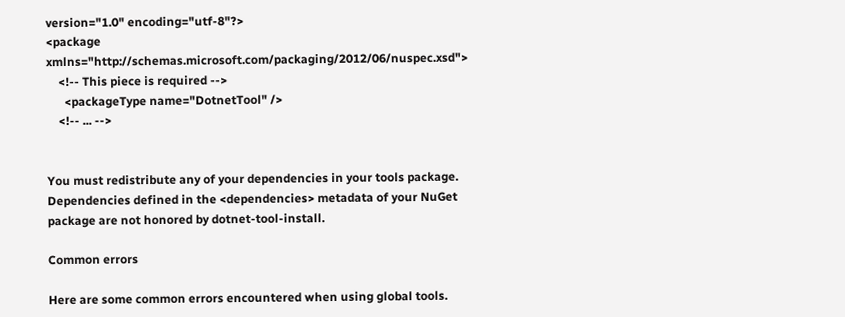version="1.0" encoding="utf-8"?>
<package xmlns="http://schemas.microsoft.com/packaging/2012/06/nuspec.xsd">
    <!-- This piece is required -->
      <packageType name="DotnetTool" />
    <!-- ... -->


You must redistribute any of your dependencies in your tools package. Dependencies defined in the <dependencies> metadata of your NuGet package are not honored by dotnet-tool-install.

Common errors

Here are some common errors encountered when using global tools.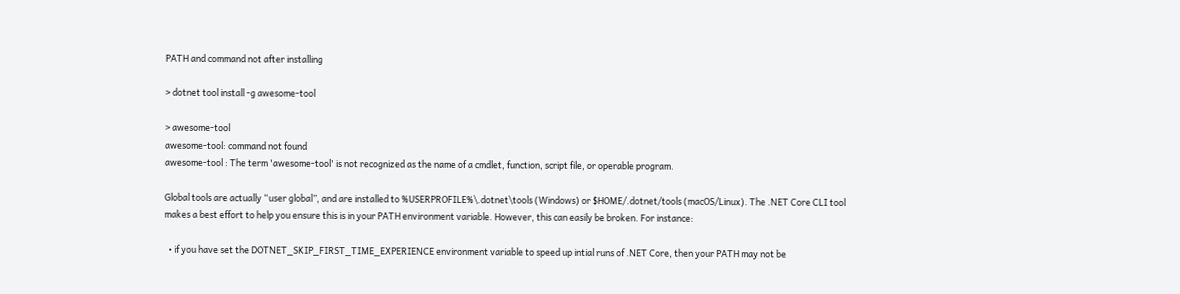PATH and command not after installing

> dotnet tool install -g awesome-tool

> awesome-tool
awesome-tool: command not found
awesome-tool : The term 'awesome-tool' is not recognized as the name of a cmdlet, function, script file, or operable program.

Global tools are actually “user global”, and are installed to %USERPROFILE%\.dotnet\tools (Windows) or $HOME/.dotnet/tools (macOS/Linux). The .NET Core CLI tool makes a best effort to help you ensure this is in your PATH environment variable. However, this can easily be broken. For instance:

  • if you have set the DOTNET_SKIP_FIRST_TIME_EXPERIENCE environment variable to speed up intial runs of .NET Core, then your PATH may not be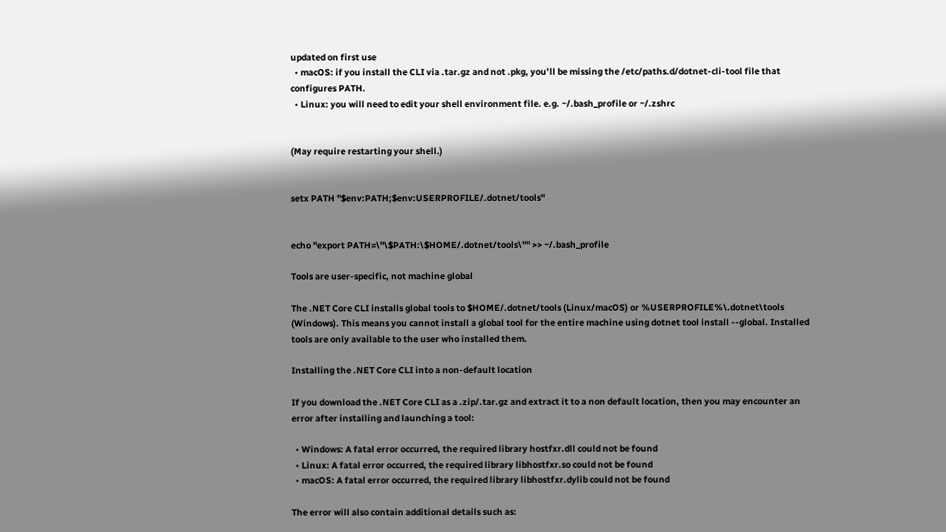updated on first use
  • macOS: if you install the CLI via .tar.gz and not .pkg, you’ll be missing the /etc/paths.d/dotnet-cli-tool file that configures PATH.
  • Linux: you will need to edit your shell environment file. e.g. ~/.bash_profile or ~/.zshrc


(May require restarting your shell.)


setx PATH "$env:PATH;$env:USERPROFILE/.dotnet/tools"


echo "export PATH=\"\$PATH:\$HOME/.dotnet/tools\"" >> ~/.bash_profile

Tools are user-specific, not machine global

The .NET Core CLI installs global tools to $HOME/.dotnet/tools (Linux/macOS) or %USERPROFILE%\.dotnet\tools (Windows). This means you cannot install a global tool for the entire machine using dotnet tool install --global. Installed tools are only available to the user who installed them.

Installing the .NET Core CLI into a non-default location

If you download the .NET Core CLI as a .zip/.tar.gz and extract it to a non default location, then you may encounter an error after installing and launching a tool:

  • Windows: A fatal error occurred, the required library hostfxr.dll could not be found
  • Linux: A fatal error occurred, the required library libhostfxr.so could not be found
  • macOS: A fatal error occurred, the required library libhostfxr.dylib could not be found

The error will also contain additional details such as: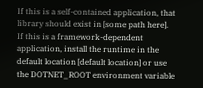If this is a self-contained application, that library should exist in [some path here].
If this is a framework-dependent application, install the runtime in the default location [default location] or use the DOTNET_ROOT environment variable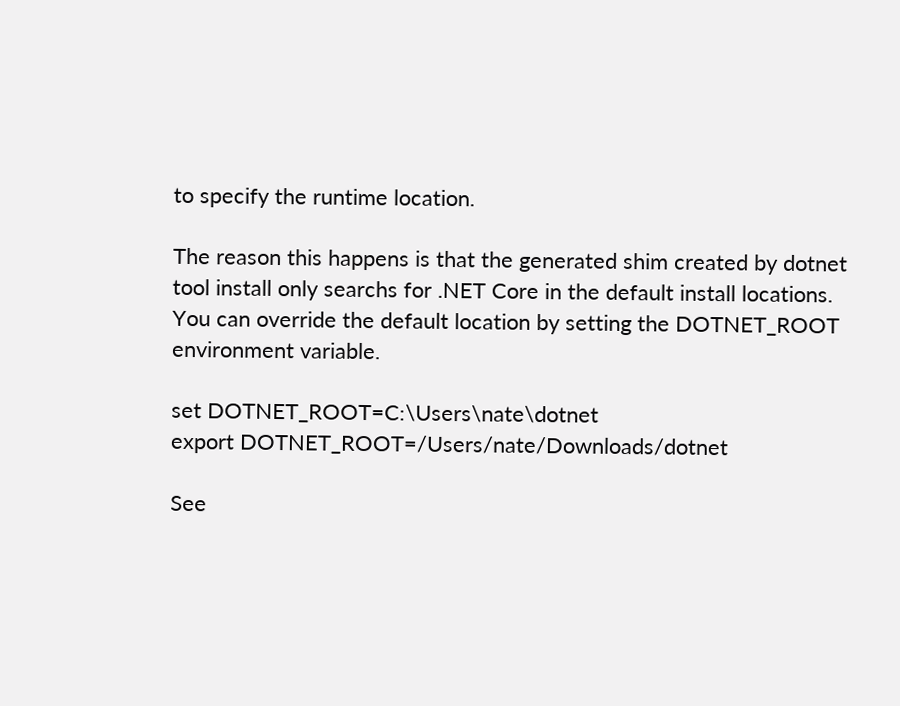to specify the runtime location.

The reason this happens is that the generated shim created by dotnet tool install only searchs for .NET Core in the default install locations. You can override the default location by setting the DOTNET_ROOT environment variable.

set DOTNET_ROOT=C:\Users\nate\dotnet
export DOTNET_ROOT=/Users/nate/Downloads/dotnet

See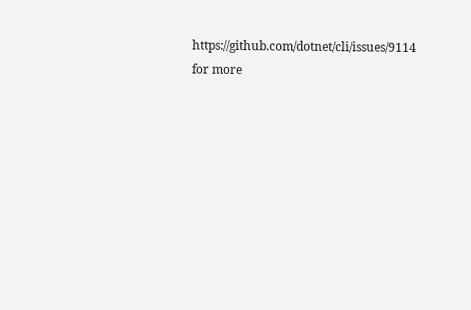https://github.com/dotnet/cli/issues/9114 for more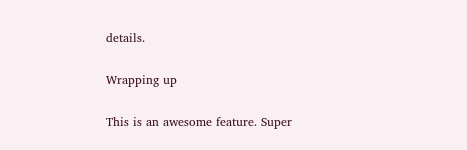details.

Wrapping up

This is an awesome feature. Super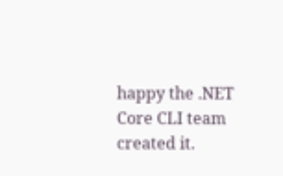happy the .NET Core CLI team created it.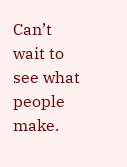Can’t wait to see what people make.